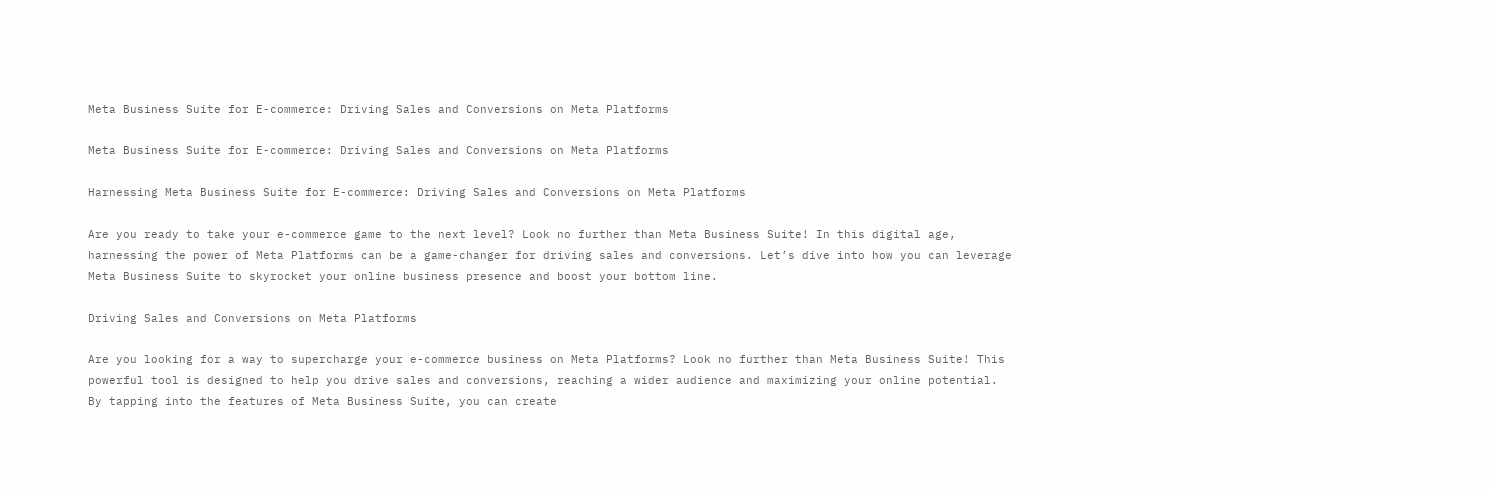Meta Business Suite for E-commerce: Driving Sales and Conversions on Meta Platforms

Meta Business Suite for E-commerce: Driving Sales and Conversions on Meta Platforms

Harnessing Meta Business Suite for E-commerce: Driving Sales and Conversions on Meta Platforms

Are you ready to take your e-commerce game to the next level? Look no further than Meta Business Suite! In this digital age, harnessing the power of Meta Platforms can be a game-changer for driving sales and conversions. Let’s dive into how you can leverage Meta Business Suite to skyrocket your online business presence and boost your bottom line.

Driving Sales and Conversions on Meta Platforms

Are you looking for a way to supercharge your e-commerce business on Meta Platforms? Look no further than Meta Business Suite! This powerful tool is designed to help you drive sales and conversions, reaching a wider audience and maximizing your online potential. By tapping into the features of Meta Business Suite, you can create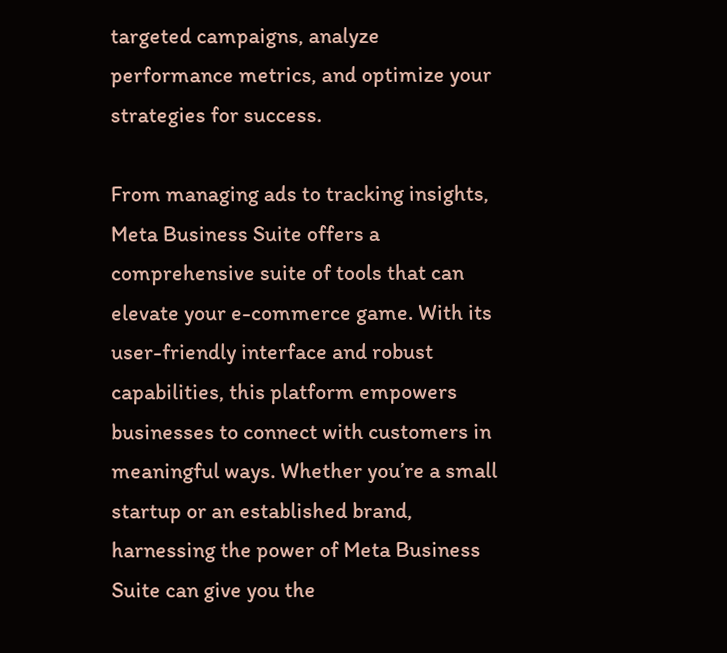targeted campaigns, analyze performance metrics, and optimize your strategies for success.

From managing ads to tracking insights, Meta Business Suite offers a comprehensive suite of tools that can elevate your e-commerce game. With its user-friendly interface and robust capabilities, this platform empowers businesses to connect with customers in meaningful ways. Whether you’re a small startup or an established brand, harnessing the power of Meta Business Suite can give you the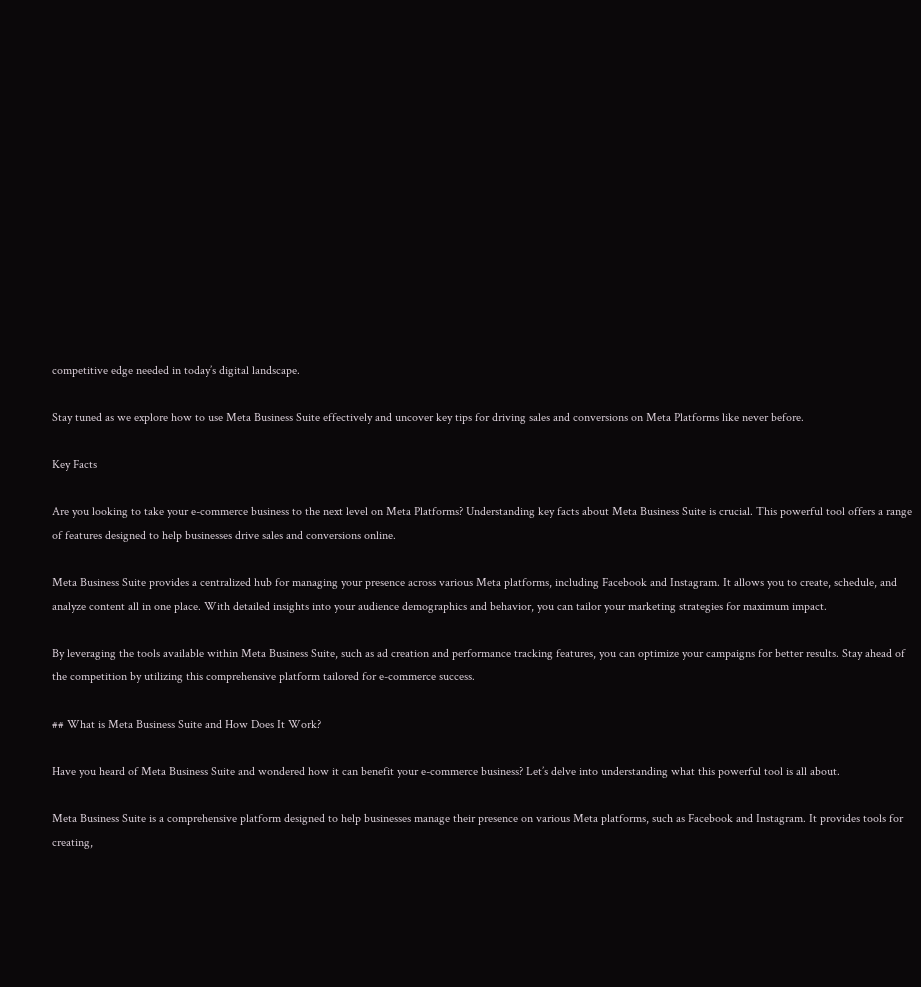competitive edge needed in today’s digital landscape.

Stay tuned as we explore how to use Meta Business Suite effectively and uncover key tips for driving sales and conversions on Meta Platforms like never before.

Key Facts

Are you looking to take your e-commerce business to the next level on Meta Platforms? Understanding key facts about Meta Business Suite is crucial. This powerful tool offers a range of features designed to help businesses drive sales and conversions online.

Meta Business Suite provides a centralized hub for managing your presence across various Meta platforms, including Facebook and Instagram. It allows you to create, schedule, and analyze content all in one place. With detailed insights into your audience demographics and behavior, you can tailor your marketing strategies for maximum impact.

By leveraging the tools available within Meta Business Suite, such as ad creation and performance tracking features, you can optimize your campaigns for better results. Stay ahead of the competition by utilizing this comprehensive platform tailored for e-commerce success.

## What is Meta Business Suite and How Does It Work?

Have you heard of Meta Business Suite and wondered how it can benefit your e-commerce business? Let’s delve into understanding what this powerful tool is all about.

Meta Business Suite is a comprehensive platform designed to help businesses manage their presence on various Meta platforms, such as Facebook and Instagram. It provides tools for creating,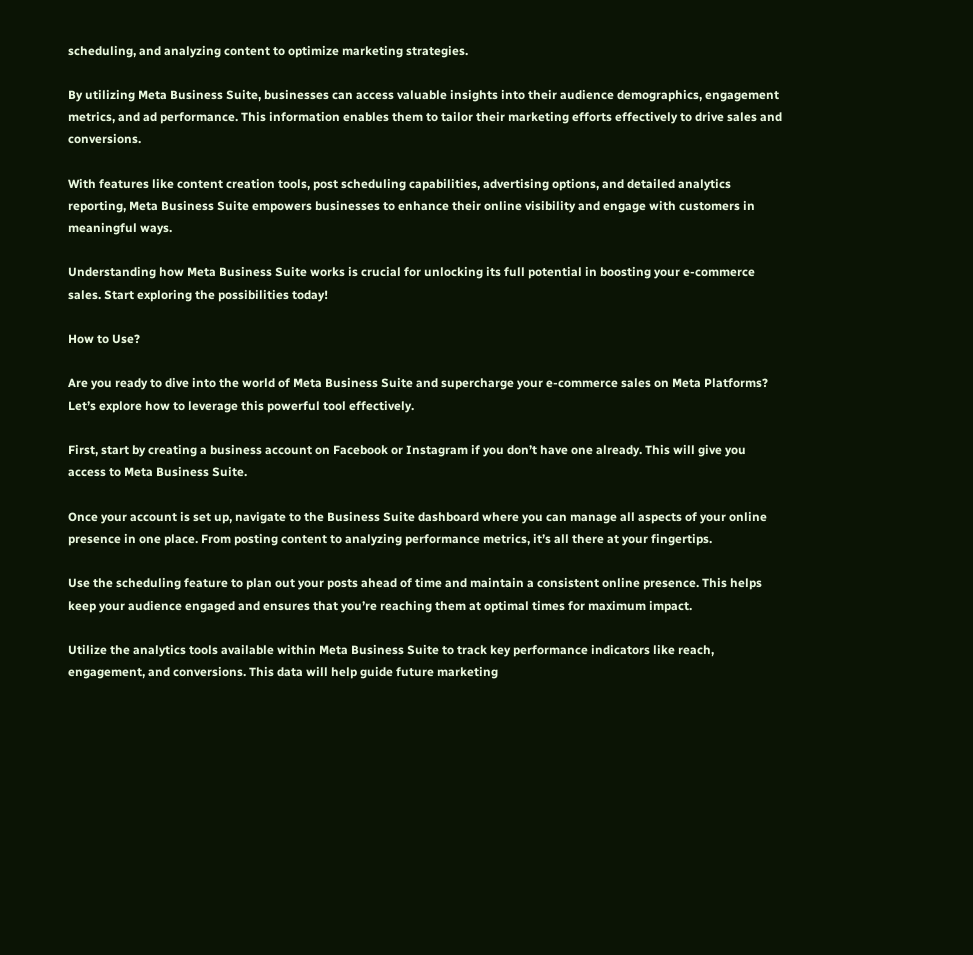scheduling, and analyzing content to optimize marketing strategies.

By utilizing Meta Business Suite, businesses can access valuable insights into their audience demographics, engagement metrics, and ad performance. This information enables them to tailor their marketing efforts effectively to drive sales and conversions.

With features like content creation tools, post scheduling capabilities, advertising options, and detailed analytics reporting, Meta Business Suite empowers businesses to enhance their online visibility and engage with customers in meaningful ways.

Understanding how Meta Business Suite works is crucial for unlocking its full potential in boosting your e-commerce sales. Start exploring the possibilities today!

How to Use?

Are you ready to dive into the world of Meta Business Suite and supercharge your e-commerce sales on Meta Platforms? Let’s explore how to leverage this powerful tool effectively.

First, start by creating a business account on Facebook or Instagram if you don’t have one already. This will give you access to Meta Business Suite.

Once your account is set up, navigate to the Business Suite dashboard where you can manage all aspects of your online presence in one place. From posting content to analyzing performance metrics, it’s all there at your fingertips.

Use the scheduling feature to plan out your posts ahead of time and maintain a consistent online presence. This helps keep your audience engaged and ensures that you’re reaching them at optimal times for maximum impact.

Utilize the analytics tools available within Meta Business Suite to track key performance indicators like reach, engagement, and conversions. This data will help guide future marketing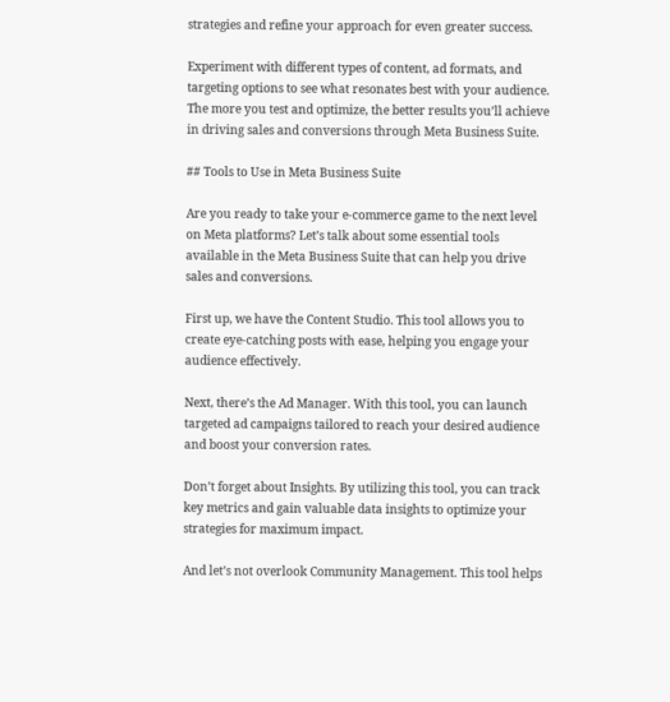strategies and refine your approach for even greater success.

Experiment with different types of content, ad formats, and targeting options to see what resonates best with your audience. The more you test and optimize, the better results you’ll achieve in driving sales and conversions through Meta Business Suite.

## Tools to Use in Meta Business Suite

Are you ready to take your e-commerce game to the next level on Meta platforms? Let’s talk about some essential tools available in the Meta Business Suite that can help you drive sales and conversions.

First up, we have the Content Studio. This tool allows you to create eye-catching posts with ease, helping you engage your audience effectively.

Next, there’s the Ad Manager. With this tool, you can launch targeted ad campaigns tailored to reach your desired audience and boost your conversion rates.

Don’t forget about Insights. By utilizing this tool, you can track key metrics and gain valuable data insights to optimize your strategies for maximum impact.

And let’s not overlook Community Management. This tool helps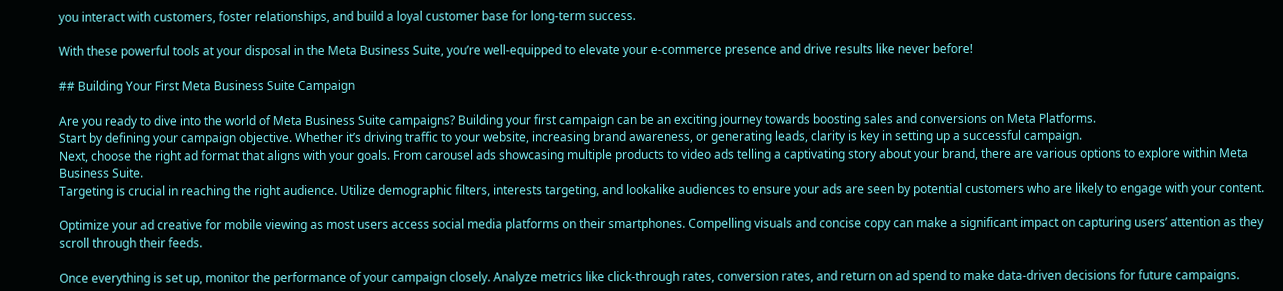you interact with customers, foster relationships, and build a loyal customer base for long-term success.

With these powerful tools at your disposal in the Meta Business Suite, you’re well-equipped to elevate your e-commerce presence and drive results like never before!

## Building Your First Meta Business Suite Campaign

Are you ready to dive into the world of Meta Business Suite campaigns? Building your first campaign can be an exciting journey towards boosting sales and conversions on Meta Platforms.
Start by defining your campaign objective. Whether it’s driving traffic to your website, increasing brand awareness, or generating leads, clarity is key in setting up a successful campaign.
Next, choose the right ad format that aligns with your goals. From carousel ads showcasing multiple products to video ads telling a captivating story about your brand, there are various options to explore within Meta Business Suite.
Targeting is crucial in reaching the right audience. Utilize demographic filters, interests targeting, and lookalike audiences to ensure your ads are seen by potential customers who are likely to engage with your content.

Optimize your ad creative for mobile viewing as most users access social media platforms on their smartphones. Compelling visuals and concise copy can make a significant impact on capturing users’ attention as they scroll through their feeds.

Once everything is set up, monitor the performance of your campaign closely. Analyze metrics like click-through rates, conversion rates, and return on ad spend to make data-driven decisions for future campaigns.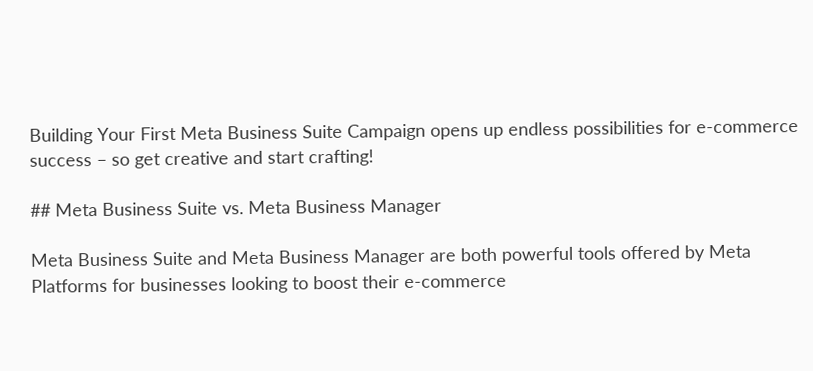Building Your First Meta Business Suite Campaign opens up endless possibilities for e-commerce success – so get creative and start crafting!

## Meta Business Suite vs. Meta Business Manager

Meta Business Suite and Meta Business Manager are both powerful tools offered by Meta Platforms for businesses looking to boost their e-commerce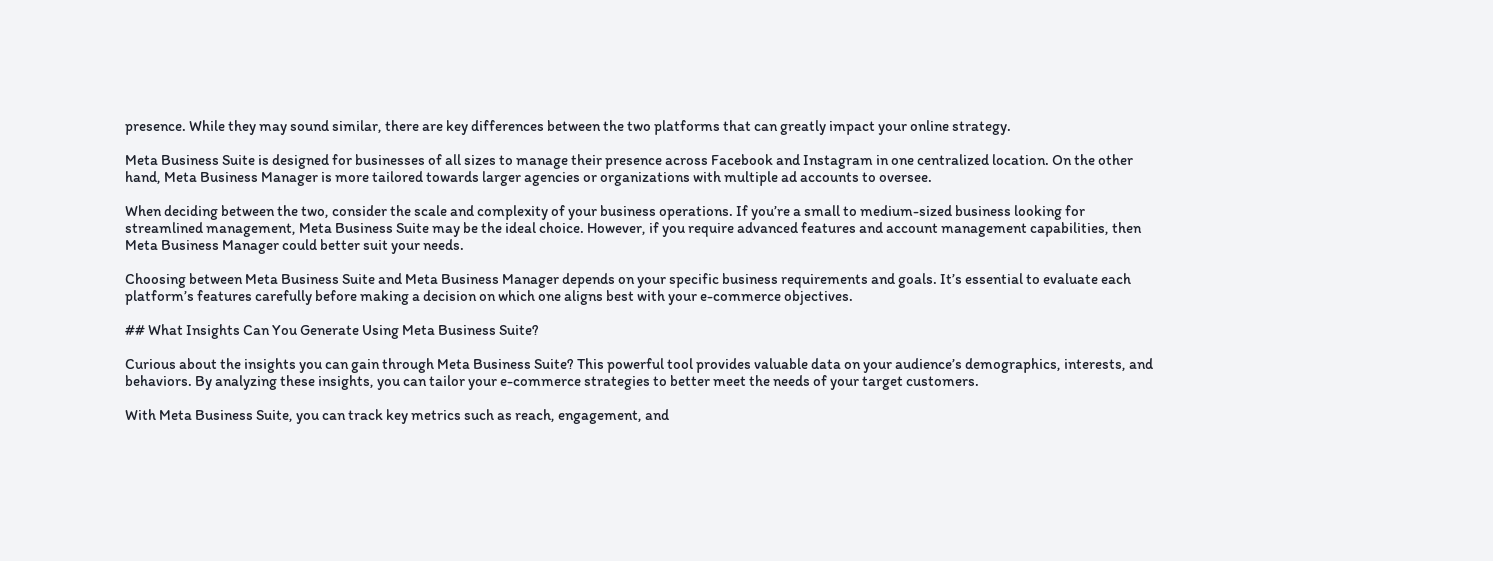presence. While they may sound similar, there are key differences between the two platforms that can greatly impact your online strategy.

Meta Business Suite is designed for businesses of all sizes to manage their presence across Facebook and Instagram in one centralized location. On the other hand, Meta Business Manager is more tailored towards larger agencies or organizations with multiple ad accounts to oversee.

When deciding between the two, consider the scale and complexity of your business operations. If you’re a small to medium-sized business looking for streamlined management, Meta Business Suite may be the ideal choice. However, if you require advanced features and account management capabilities, then Meta Business Manager could better suit your needs.

Choosing between Meta Business Suite and Meta Business Manager depends on your specific business requirements and goals. It’s essential to evaluate each platform’s features carefully before making a decision on which one aligns best with your e-commerce objectives.

## What Insights Can You Generate Using Meta Business Suite?

Curious about the insights you can gain through Meta Business Suite? This powerful tool provides valuable data on your audience’s demographics, interests, and behaviors. By analyzing these insights, you can tailor your e-commerce strategies to better meet the needs of your target customers.

With Meta Business Suite, you can track key metrics such as reach, engagement, and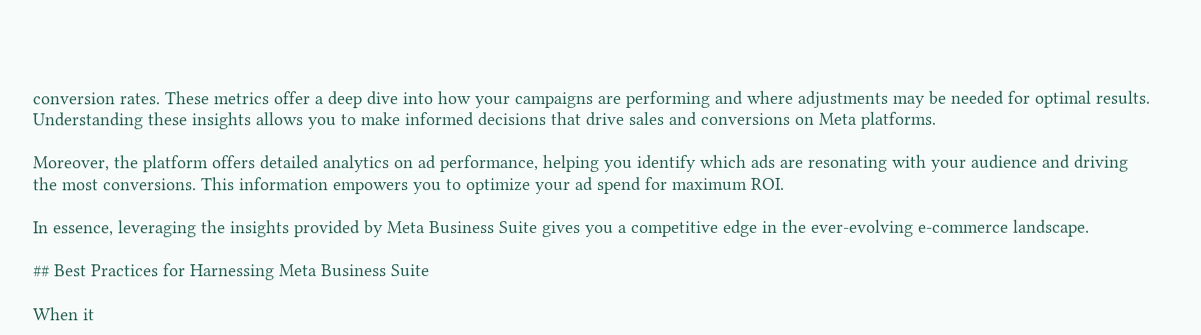conversion rates. These metrics offer a deep dive into how your campaigns are performing and where adjustments may be needed for optimal results. Understanding these insights allows you to make informed decisions that drive sales and conversions on Meta platforms.

Moreover, the platform offers detailed analytics on ad performance, helping you identify which ads are resonating with your audience and driving the most conversions. This information empowers you to optimize your ad spend for maximum ROI.

In essence, leveraging the insights provided by Meta Business Suite gives you a competitive edge in the ever-evolving e-commerce landscape.

## Best Practices for Harnessing Meta Business Suite

When it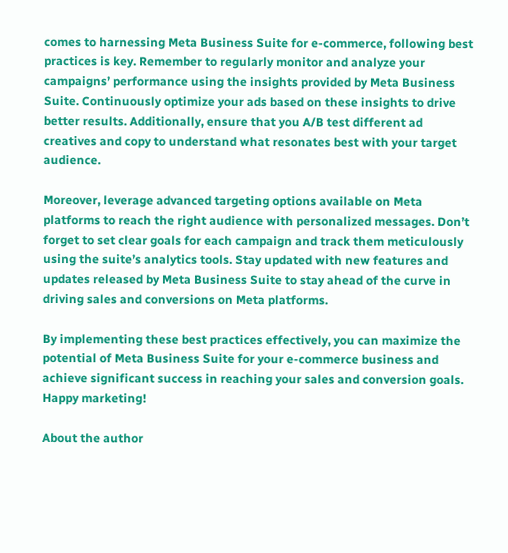comes to harnessing Meta Business Suite for e-commerce, following best practices is key. Remember to regularly monitor and analyze your campaigns’ performance using the insights provided by Meta Business Suite. Continuously optimize your ads based on these insights to drive better results. Additionally, ensure that you A/B test different ad creatives and copy to understand what resonates best with your target audience.

Moreover, leverage advanced targeting options available on Meta platforms to reach the right audience with personalized messages. Don’t forget to set clear goals for each campaign and track them meticulously using the suite’s analytics tools. Stay updated with new features and updates released by Meta Business Suite to stay ahead of the curve in driving sales and conversions on Meta platforms.

By implementing these best practices effectively, you can maximize the potential of Meta Business Suite for your e-commerce business and achieve significant success in reaching your sales and conversion goals. Happy marketing!

About the author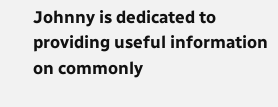Johnny is dedicated to providing useful information on commonly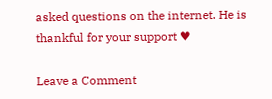asked questions on the internet. He is thankful for your support ♥

Leave a Comment